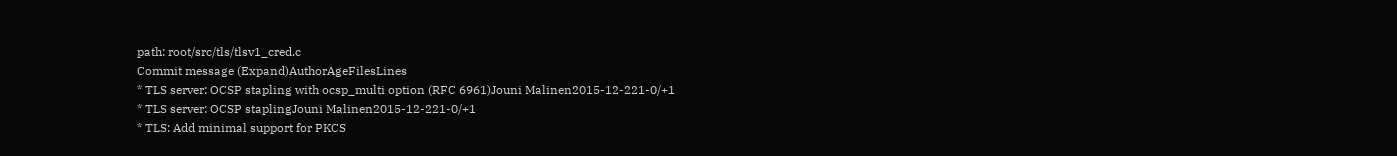path: root/src/tls/tlsv1_cred.c
Commit message (Expand)AuthorAgeFilesLines
* TLS server: OCSP stapling with ocsp_multi option (RFC 6961)Jouni Malinen2015-12-221-0/+1
* TLS server: OCSP staplingJouni Malinen2015-12-221-0/+1
* TLS: Add minimal support for PKCS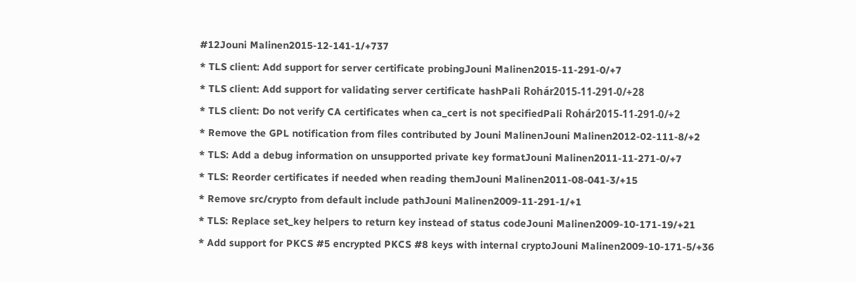#12Jouni Malinen2015-12-141-1/+737
* TLS client: Add support for server certificate probingJouni Malinen2015-11-291-0/+7
* TLS client: Add support for validating server certificate hashPali Rohár2015-11-291-0/+28
* TLS client: Do not verify CA certificates when ca_cert is not specifiedPali Rohár2015-11-291-0/+2
* Remove the GPL notification from files contributed by Jouni MalinenJouni Malinen2012-02-111-8/+2
* TLS: Add a debug information on unsupported private key formatJouni Malinen2011-11-271-0/+7
* TLS: Reorder certificates if needed when reading themJouni Malinen2011-08-041-3/+15
* Remove src/crypto from default include pathJouni Malinen2009-11-291-1/+1
* TLS: Replace set_key helpers to return key instead of status codeJouni Malinen2009-10-171-19/+21
* Add support for PKCS #5 encrypted PKCS #8 keys with internal cryptoJouni Malinen2009-10-171-5/+36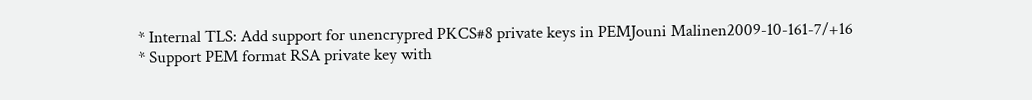* Internal TLS: Add support for unencrypred PKCS#8 private keys in PEMJouni Malinen2009-10-161-7/+16
* Support PEM format RSA private key with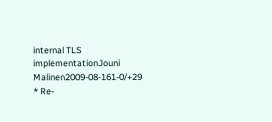internal TLS implementationJouni Malinen2009-08-161-0/+29
* Re-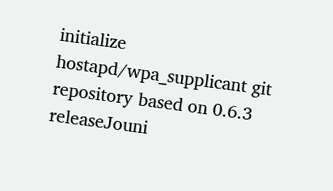initialize hostapd/wpa_supplicant git repository based on 0.6.3 releaseJouni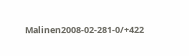Malinen2008-02-281-0/+422